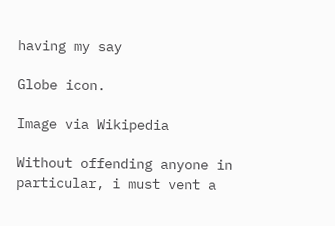having my say

Globe icon.

Image via Wikipedia

Without offending anyone in particular, i must vent a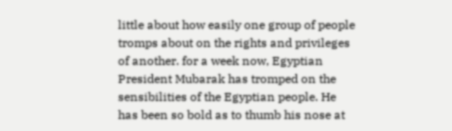little about how easily one group of people tromps about on the rights and privileges of another. for a week now, Egyptian President Mubarak has tromped on the sensibilities of the Egyptian people. He has been so bold as to thumb his nose at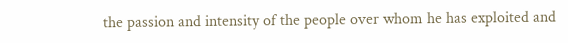the passion and intensity of the people over whom he has exploited and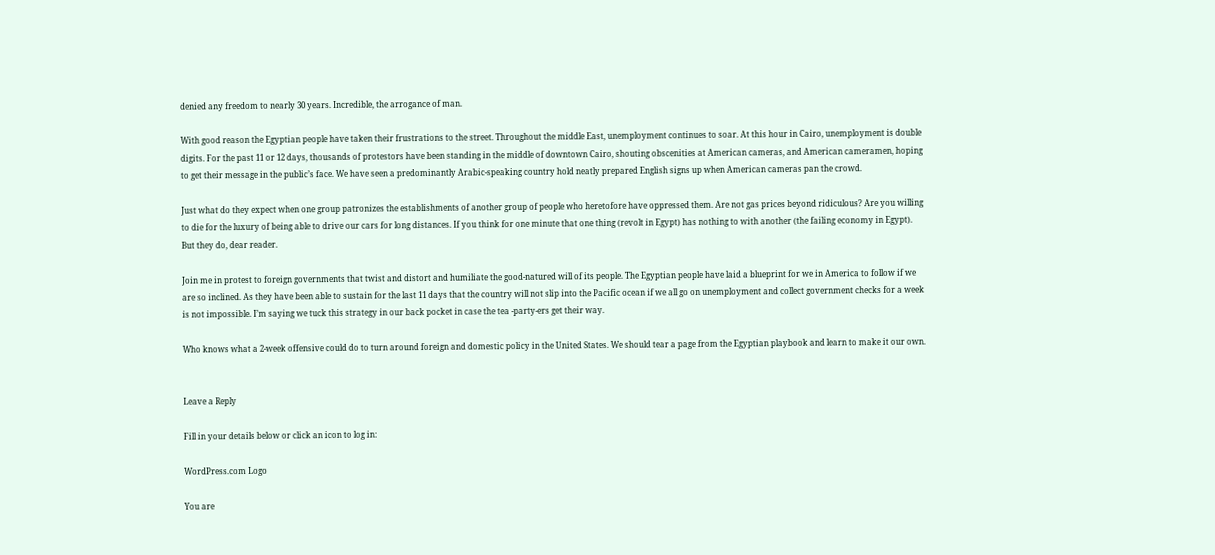denied any freedom to nearly 30 years. Incredible, the arrogance of man.

With good reason the Egyptian people have taken their frustrations to the street. Throughout the middle East, unemployment continues to soar. At this hour in Cairo, unemployment is double digits. For the past 11 or 12 days, thousands of protestors have been standing in the middle of downtown Cairo, shouting obscenities at American cameras, and American cameramen, hoping to get their message in the public’s face. We have seen a predominantly Arabic-speaking country hold neatly prepared English signs up when American cameras pan the crowd.

Just what do they expect when one group patronizes the establishments of another group of people who heretofore have oppressed them. Are not gas prices beyond ridiculous? Are you willing to die for the luxury of being able to drive our cars for long distances. If you think for one minute that one thing (revolt in Egypt) has nothing to with another (the failing economy in Egypt). But they do, dear reader.

Join me in protest to foreign governments that twist and distort and humiliate the good-natured will of its people. The Egyptian people have laid a blueprint for we in America to follow if we are so inclined. As they have been able to sustain for the last 11 days that the country will not slip into the Pacific ocean if we all go on unemployment and collect government checks for a week is not impossible. I’m saying we tuck this strategy in our back pocket in case the tea -party-ers get their way.

Who knows what a 2-week offensive could do to turn around foreign and domestic policy in the United States. We should tear a page from the Egyptian playbook and learn to make it our own.


Leave a Reply

Fill in your details below or click an icon to log in:

WordPress.com Logo

You are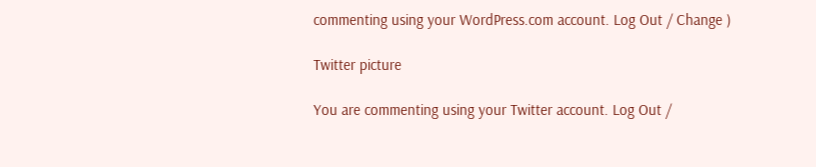commenting using your WordPress.com account. Log Out / Change )

Twitter picture

You are commenting using your Twitter account. Log Out /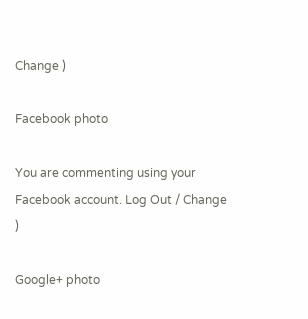Change )

Facebook photo

You are commenting using your Facebook account. Log Out / Change )

Google+ photo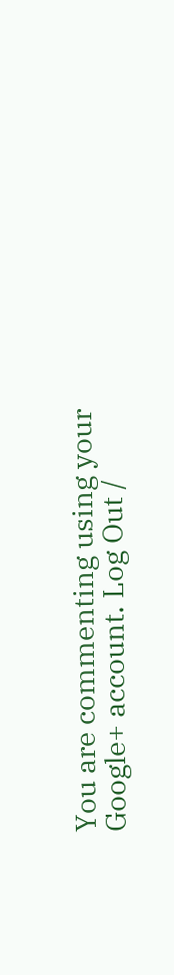You are commenting using your Google+ account. Log Out /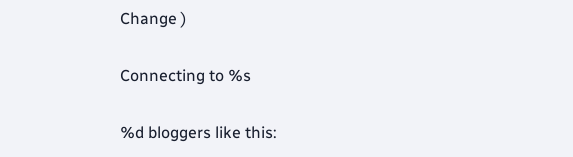Change )

Connecting to %s

%d bloggers like this: